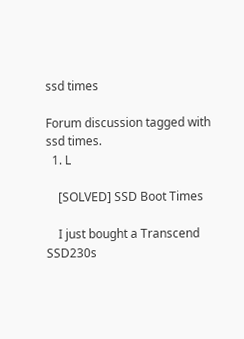ssd times

Forum discussion tagged with ssd times.
  1. L

    [SOLVED] SSD Boot Times

    I just bought a Transcend SSD230s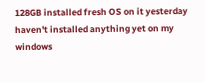128GB installed fresh OS on it yesterday haven't installed anything yet on my windows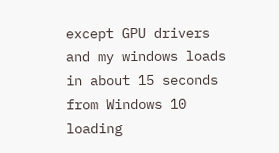except GPU drivers and my windows loads in about 15 seconds from Windows 10 loading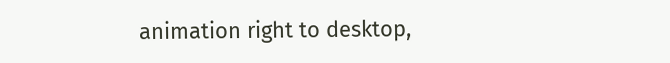animation right to desktop,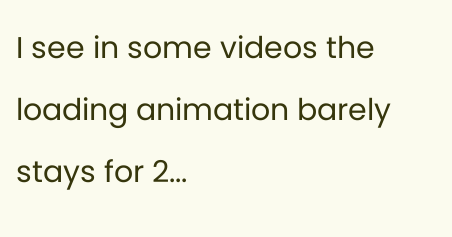I see in some videos the loading animation barely stays for 2...